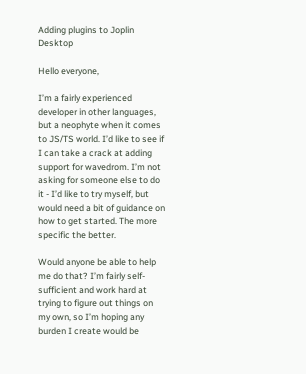Adding plugins to Joplin Desktop

Hello everyone,

I’m a fairly experienced developer in other languages, but a neophyte when it comes to JS/TS world. I’d like to see if I can take a crack at adding support for wavedrom. I’m not asking for someone else to do it - I’d like to try myself, but would need a bit of guidance on how to get started. The more specific the better.

Would anyone be able to help me do that? I’m fairly self-sufficient and work hard at trying to figure out things on my own, so I’m hoping any burden I create would be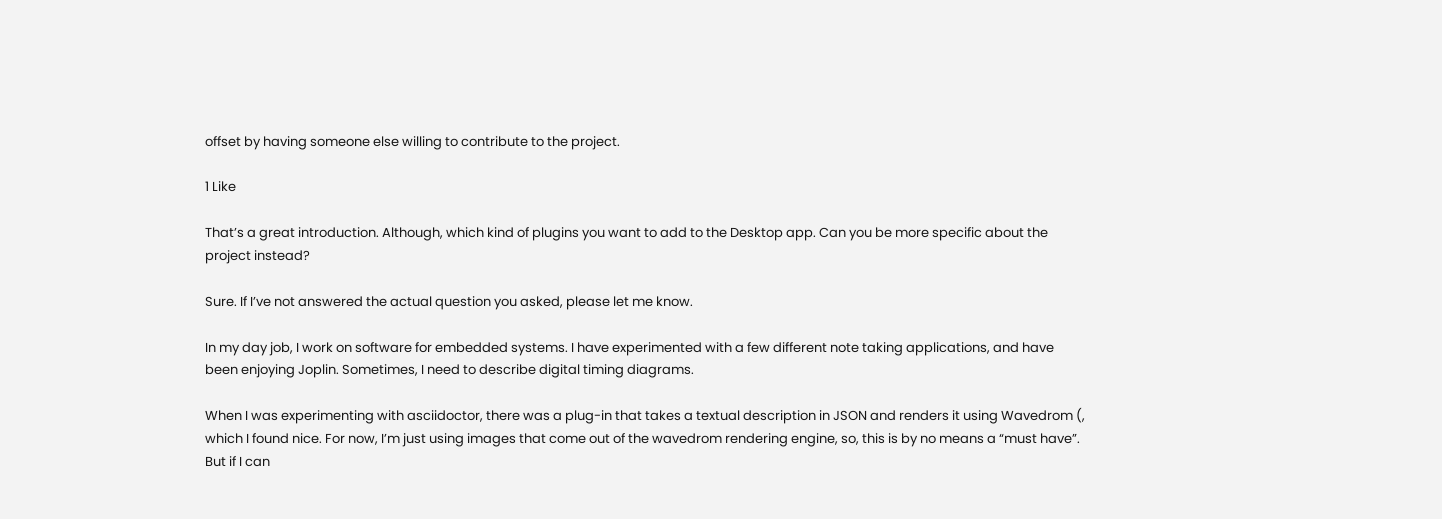offset by having someone else willing to contribute to the project.

1 Like

That’s a great introduction. Although, which kind of plugins you want to add to the Desktop app. Can you be more specific about the project instead?

Sure. If I’ve not answered the actual question you asked, please let me know.

In my day job, I work on software for embedded systems. I have experimented with a few different note taking applications, and have been enjoying Joplin. Sometimes, I need to describe digital timing diagrams.

When I was experimenting with asciidoctor, there was a plug-in that takes a textual description in JSON and renders it using Wavedrom (, which I found nice. For now, I’m just using images that come out of the wavedrom rendering engine, so, this is by no means a “must have”. But if I can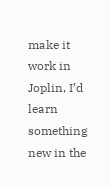make it work in Joplin, I’d learn something new in the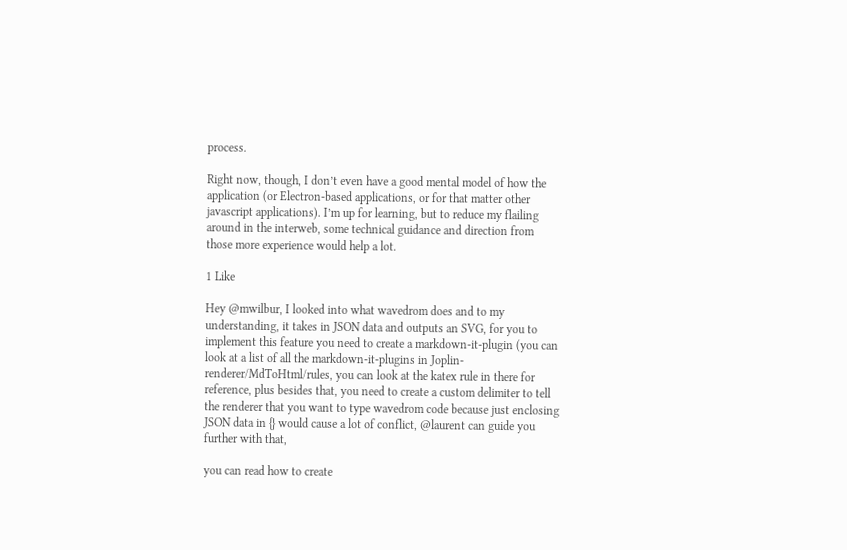process.

Right now, though, I don’t even have a good mental model of how the application (or Electron-based applications, or for that matter other javascript applications). I’m up for learning, but to reduce my flailing around in the interweb, some technical guidance and direction from those more experience would help a lot.

1 Like

Hey @mwilbur, I looked into what wavedrom does and to my understanding, it takes in JSON data and outputs an SVG, for you to implement this feature you need to create a markdown-it-plugin (you can look at a list of all the markdown-it-plugins in Joplin-renderer/MdToHtml/rules, you can look at the katex rule in there for reference, plus besides that, you need to create a custom delimiter to tell the renderer that you want to type wavedrom code because just enclosing JSON data in {} would cause a lot of conflict, @laurent can guide you further with that,

you can read how to create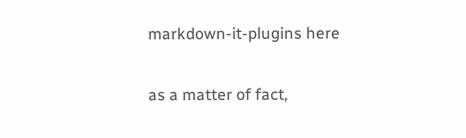markdown-it-plugins here

as a matter of fact,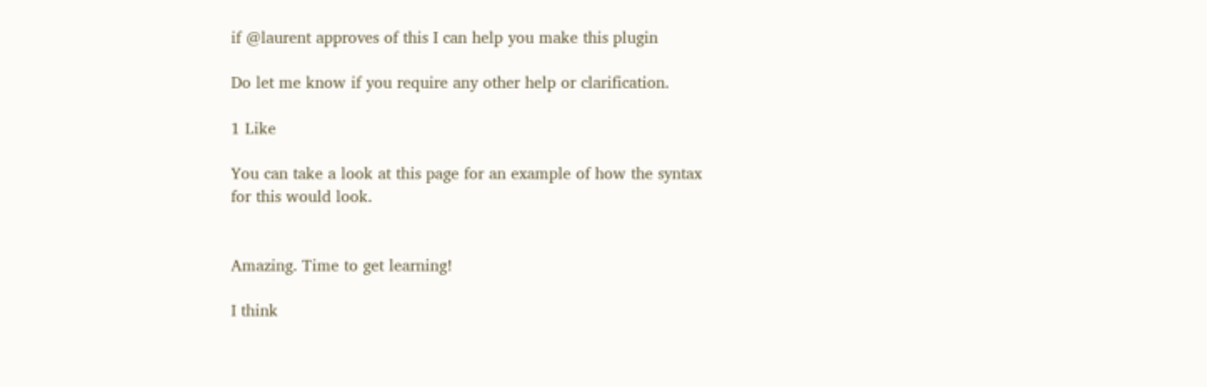if @laurent approves of this I can help you make this plugin

Do let me know if you require any other help or clarification.

1 Like

You can take a look at this page for an example of how the syntax for this would look.


Amazing. Time to get learning!

I think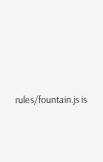rules/fountain.js is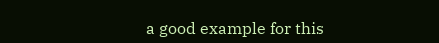a good example for this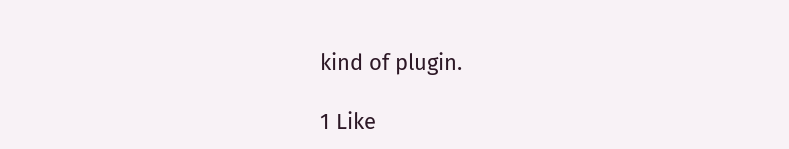kind of plugin.

1 Like